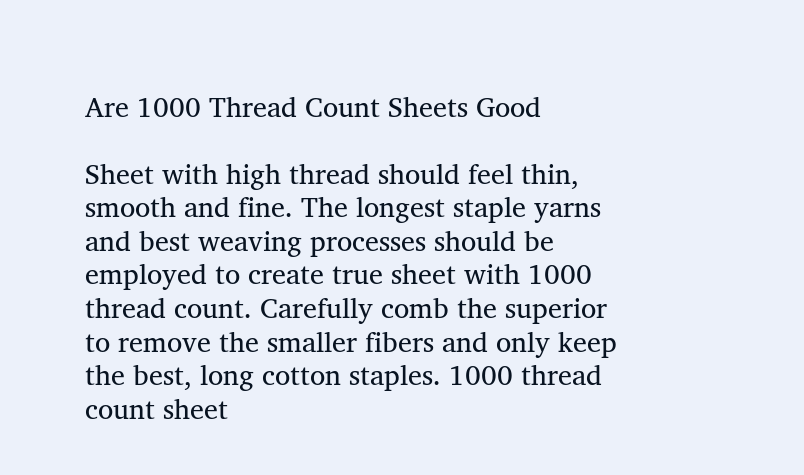Are 1000 Thread Count Sheets Good

Sheet with high thread should feel thin, smooth and fine. The longest staple yarns and best weaving processes should be employed to create true sheet with 1000 thread count. Carefully comb the superior to remove the smaller fibers and only keep the best, long cotton staples. 1000 thread count sheet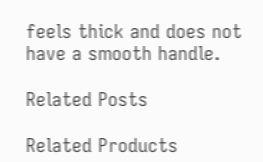feels thick and does not have a smooth handle.

Related Posts

Related Products